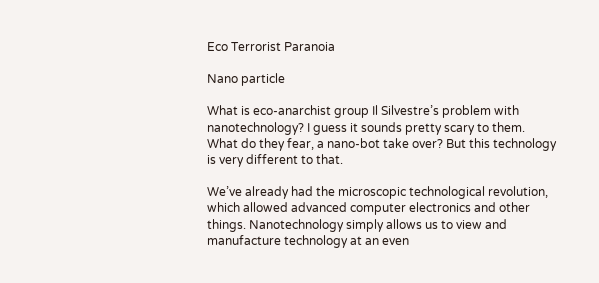Eco Terrorist Paranoia

Nano particle

What is eco-anarchist group Il Silvestre’s problem with nanotechnology? I guess it sounds pretty scary to them. What do they fear, a nano-bot take over? But this technology is very different to that.

We’ve already had the microscopic technological revolution, which allowed advanced computer electronics and other things. Nanotechnology simply allows us to view and manufacture technology at an even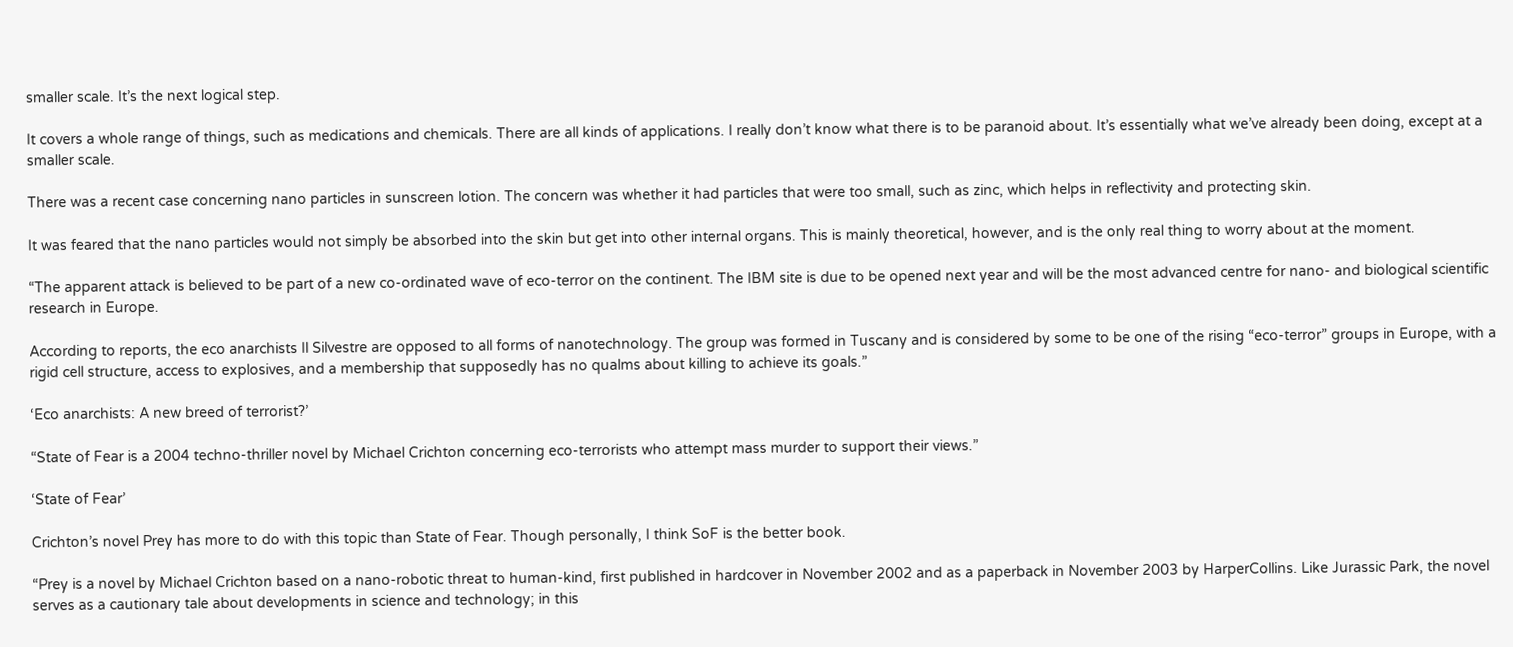smaller scale. It’s the next logical step.

It covers a whole range of things, such as medications and chemicals. There are all kinds of applications. I really don’t know what there is to be paranoid about. It’s essentially what we’ve already been doing, except at a smaller scale.

There was a recent case concerning nano particles in sunscreen lotion. The concern was whether it had particles that were too small, such as zinc, which helps in reflectivity and protecting skin.

It was feared that the nano particles would not simply be absorbed into the skin but get into other internal organs. This is mainly theoretical, however, and is the only real thing to worry about at the moment.

“The apparent attack is believed to be part of a new co-ordinated wave of eco-terror on the continent. The IBM site is due to be opened next year and will be the most advanced centre for nano- and biological scientific research in Europe.

According to reports, the eco anarchists Il Silvestre are opposed to all forms of nanotechnology. The group was formed in Tuscany and is considered by some to be one of the rising “eco-terror” groups in Europe, with a rigid cell structure, access to explosives, and a membership that supposedly has no qualms about killing to achieve its goals.”

‘Eco anarchists: A new breed of terrorist?’

“State of Fear is a 2004 techno-thriller novel by Michael Crichton concerning eco-terrorists who attempt mass murder to support their views.”

‘State of Fear’

Crichton’s novel Prey has more to do with this topic than State of Fear. Though personally, I think SoF is the better book.

“Prey is a novel by Michael Crichton based on a nano-robotic threat to human-kind, first published in hardcover in November 2002 and as a paperback in November 2003 by HarperCollins. Like Jurassic Park, the novel serves as a cautionary tale about developments in science and technology; in this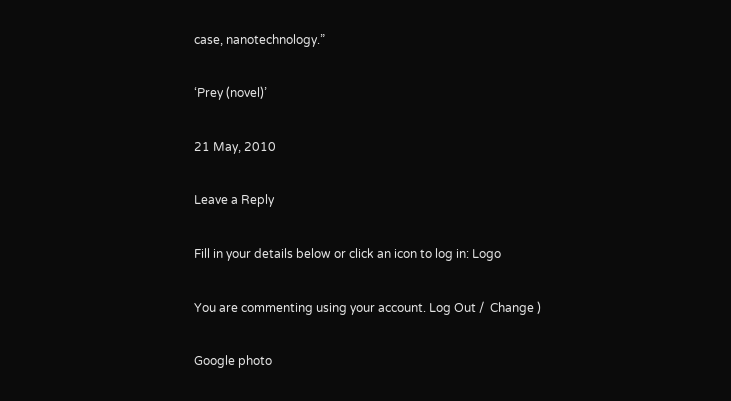case, nanotechnology.”

‘Prey (novel)’

21 May, 2010

Leave a Reply

Fill in your details below or click an icon to log in: Logo

You are commenting using your account. Log Out /  Change )

Google photo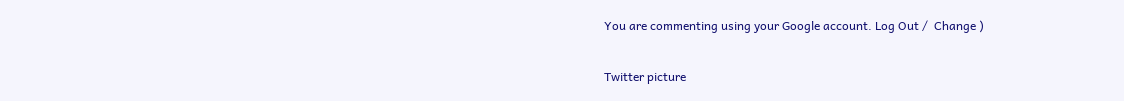You are commenting using your Google account. Log Out /  Change )

Twitter picture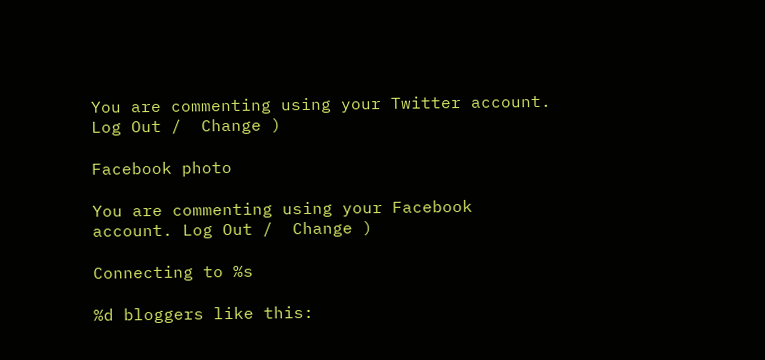You are commenting using your Twitter account. Log Out /  Change )

Facebook photo

You are commenting using your Facebook account. Log Out /  Change )

Connecting to %s

%d bloggers like this: